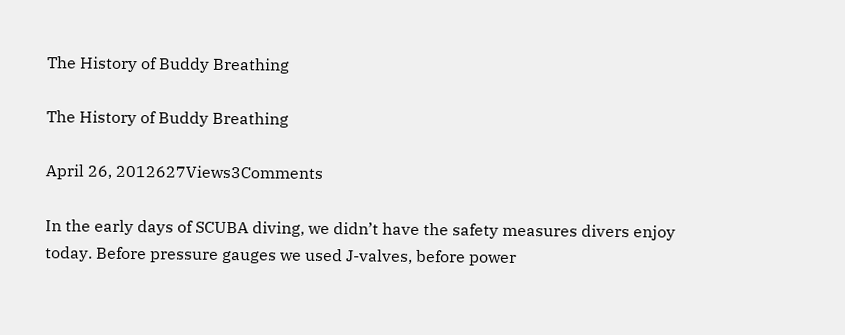The History of Buddy Breathing

The History of Buddy Breathing

April 26, 2012627Views3Comments

In the early days of SCUBA diving, we didn’t have the safety measures divers enjoy today. Before pressure gauges we used J-valves, before power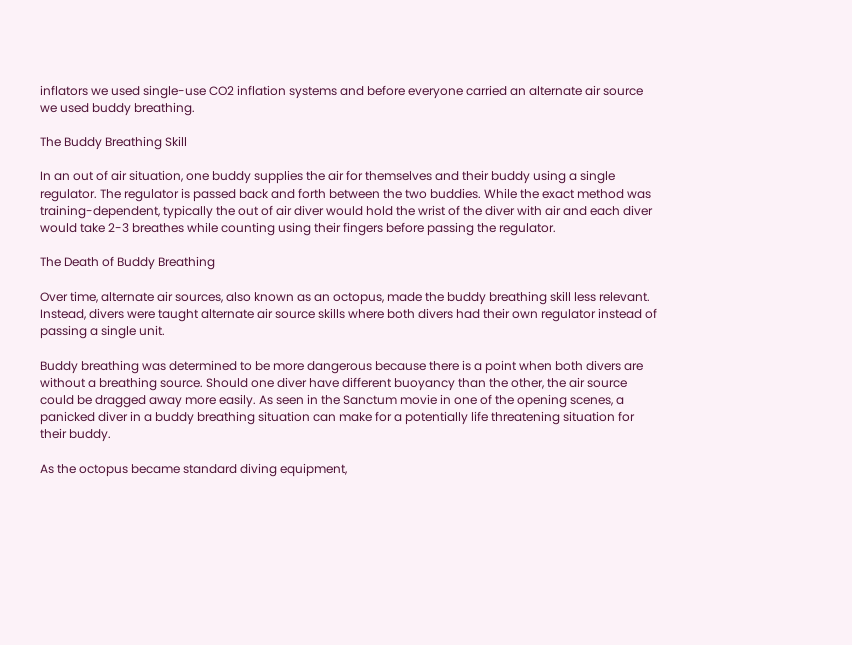inflators we used single-use CO2 inflation systems and before everyone carried an alternate air source we used buddy breathing.

The Buddy Breathing Skill

In an out of air situation, one buddy supplies the air for themselves and their buddy using a single regulator. The regulator is passed back and forth between the two buddies. While the exact method was training-dependent, typically the out of air diver would hold the wrist of the diver with air and each diver would take 2-3 breathes while counting using their fingers before passing the regulator.

The Death of Buddy Breathing

Over time, alternate air sources, also known as an octopus, made the buddy breathing skill less relevant. Instead, divers were taught alternate air source skills where both divers had their own regulator instead of passing a single unit.

Buddy breathing was determined to be more dangerous because there is a point when both divers are without a breathing source. Should one diver have different buoyancy than the other, the air source could be dragged away more easily. As seen in the Sanctum movie in one of the opening scenes, a panicked diver in a buddy breathing situation can make for a potentially life threatening situation for their buddy.

As the octopus became standard diving equipment,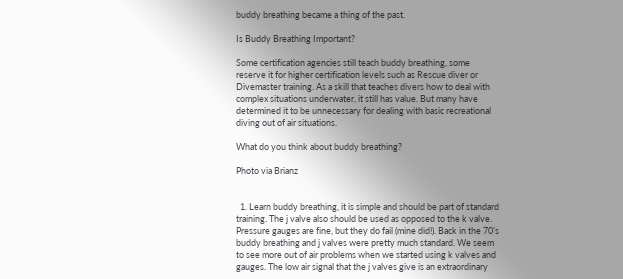buddy breathing became a thing of the past.

Is Buddy Breathing Important?

Some certification agencies still teach buddy breathing, some reserve it for higher certification levels such as Rescue diver or Divemaster training. As a skill that teaches divers how to deal with complex situations underwater, it still has value. But many have determined it to be unnecessary for dealing with basic recreational diving out of air situations.

What do you think about buddy breathing?

Photo via Brianz


  1. Learn buddy breathing, it is simple and should be part of standard training. The j valve also should be used as opposed to the k valve. Pressure gauges are fine, but they do fail (mine did!). Back in the 70’s buddy breathing and j valves were pretty much standard. We seem to see more out of air problems when we started using k valves and gauges. The low air signal that the j valves give is an extraordinary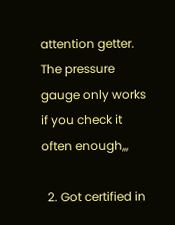attention getter. The pressure gauge only works if you check it often enough,,,

  2. Got certified in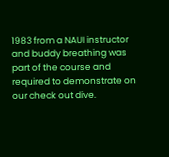1983 from a NAUI instructor and buddy breathing was part of the course and required to demonstrate on our check out dive.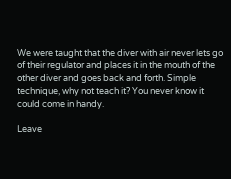We were taught that the diver with air never lets go of their regulator and places it in the mouth of the other diver and goes back and forth. Simple technique, why not teach it? You never know it could come in handy.

Leave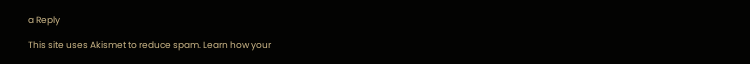a Reply

This site uses Akismet to reduce spam. Learn how your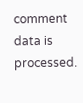comment data is processed.